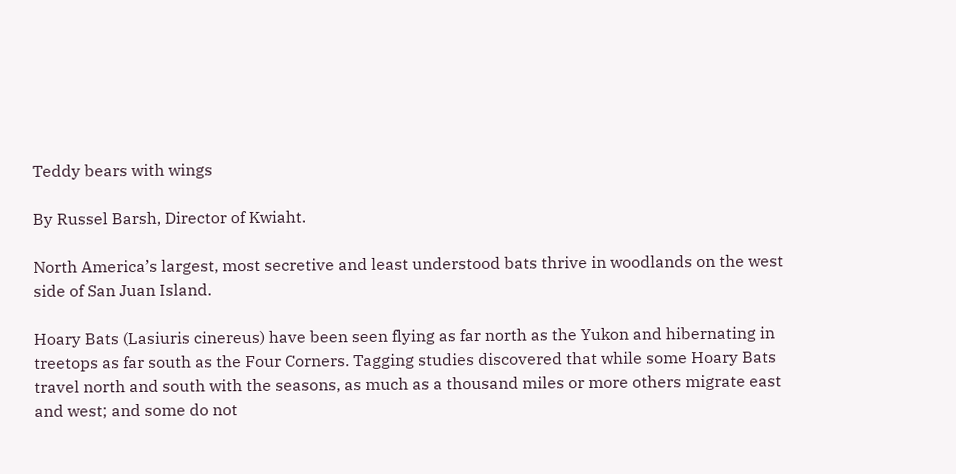Teddy bears with wings

By Russel Barsh, Director of Kwiaht.

North America’s largest, most secretive and least understood bats thrive in woodlands on the west side of San Juan Island.

Hoary Bats (Lasiuris cinereus) have been seen flying as far north as the Yukon and hibernating in treetops as far south as the Four Corners. Tagging studies discovered that while some Hoary Bats travel north and south with the seasons, as much as a thousand miles or more others migrate east and west; and some do not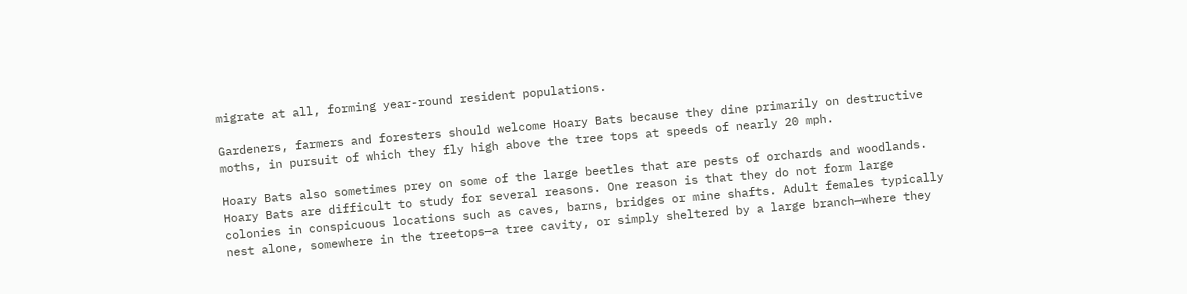migrate at all, forming year-round resident populations.

Gardeners, farmers and foresters should welcome Hoary Bats because they dine primarily on destructive moths, in pursuit of which they fly high above the tree tops at speeds of nearly 20 mph.

Hoary Bats also sometimes prey on some of the large beetles that are pests of orchards and woodlands. Hoary Bats are difficult to study for several reasons. One reason is that they do not form large colonies in conspicuous locations such as caves, barns, bridges or mine shafts. Adult females typically nest alone, somewhere in the treetops—a tree cavity, or simply sheltered by a large branch—where they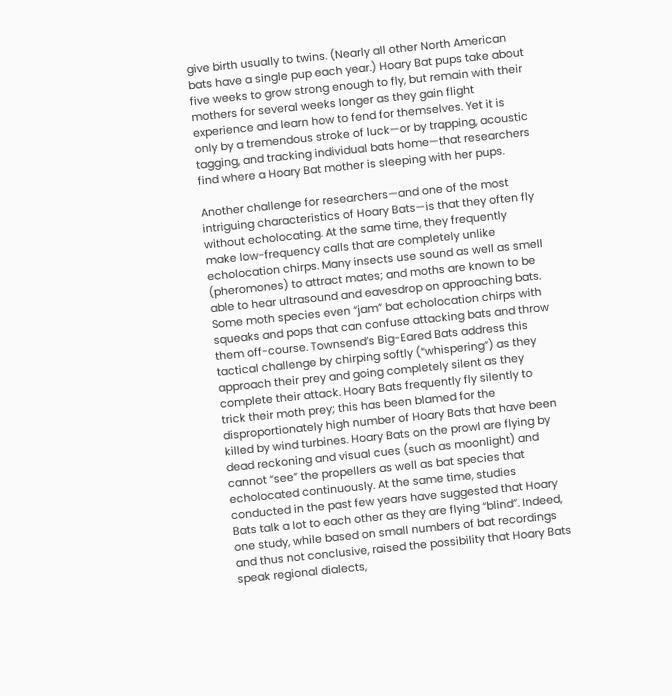give birth usually to twins. (Nearly all other North American bats have a single pup each year.) Hoary Bat pups take about five weeks to grow strong enough to fly, but remain with their mothers for several weeks longer as they gain flight experience and learn how to fend for themselves. Yet it is only by a tremendous stroke of luck—or by trapping, acoustic tagging, and tracking individual bats home—that researchers find where a Hoary Bat mother is sleeping with her pups.

Another challenge for researchers—and one of the most intriguing characteristics of Hoary Bats—is that they often fly without echolocating. At the same time, they frequently make low-frequency calls that are completely unlike echolocation chirps. Many insects use sound as well as smell (pheromones) to attract mates; and moths are known to be able to hear ultrasound and eavesdrop on approaching bats. Some moth species even “jam” bat echolocation chirps with squeaks and pops that can confuse attacking bats and throw them off-course. Townsend’s Big-Eared Bats address this tactical challenge by chirping softly (“whispering”) as they approach their prey and going completely silent as they complete their attack. Hoary Bats frequently fly silently to trick their moth prey; this has been blamed for the disproportionately high number of Hoary Bats that have been killed by wind turbines. Hoary Bats on the prowl are flying by dead reckoning and visual cues (such as moonlight) and cannot “see” the propellers as well as bat species that echolocated continuously. At the same time, studies conducted in the past few years have suggested that Hoary Bats talk a lot to each other as they are flying “blind”. Indeed, one study, while based on small numbers of bat recordings and thus not conclusive, raised the possibility that Hoary Bats speak regional dialects,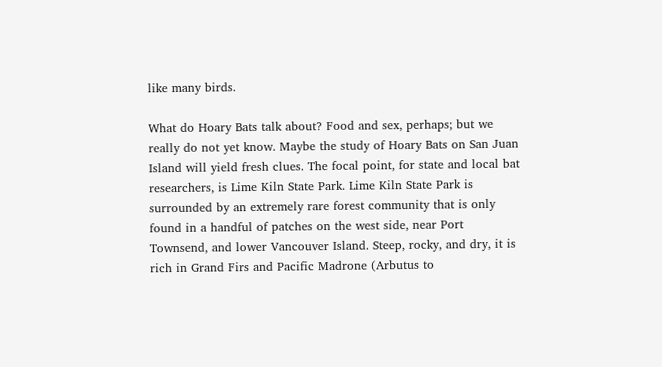like many birds.

What do Hoary Bats talk about? Food and sex, perhaps; but we really do not yet know. Maybe the study of Hoary Bats on San Juan Island will yield fresh clues. The focal point, for state and local bat researchers, is Lime Kiln State Park. Lime Kiln State Park is surrounded by an extremely rare forest community that is only found in a handful of patches on the west side, near Port Townsend, and lower Vancouver Island. Steep, rocky, and dry, it is rich in Grand Firs and Pacific Madrone (Arbutus to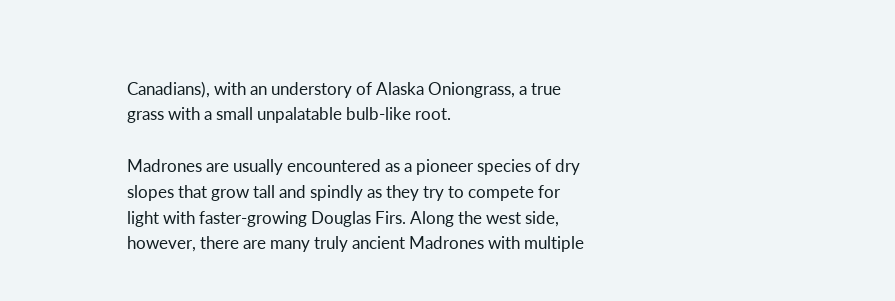Canadians), with an understory of Alaska Oniongrass, a true grass with a small unpalatable bulb-like root.

Madrones are usually encountered as a pioneer species of dry slopes that grow tall and spindly as they try to compete for light with faster-growing Douglas Firs. Along the west side, however, there are many truly ancient Madrones with multiple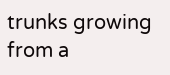trunks growing from a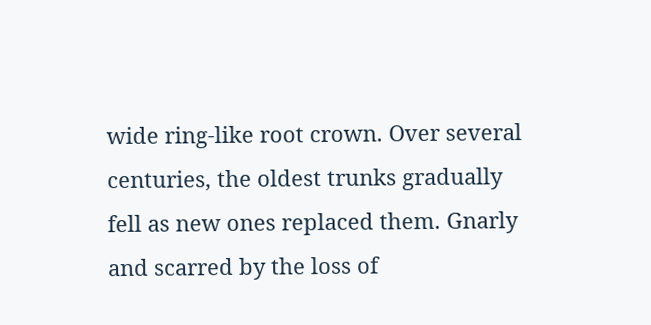wide ring-like root crown. Over several centuries, the oldest trunks gradually fell as new ones replaced them. Gnarly and scarred by the loss of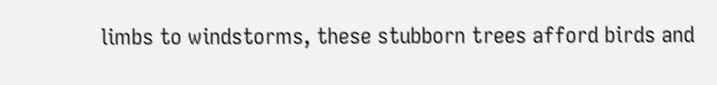limbs to windstorms, these stubborn trees afford birds and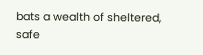bats a wealth of sheltered, safe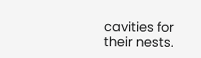cavities for their nests.